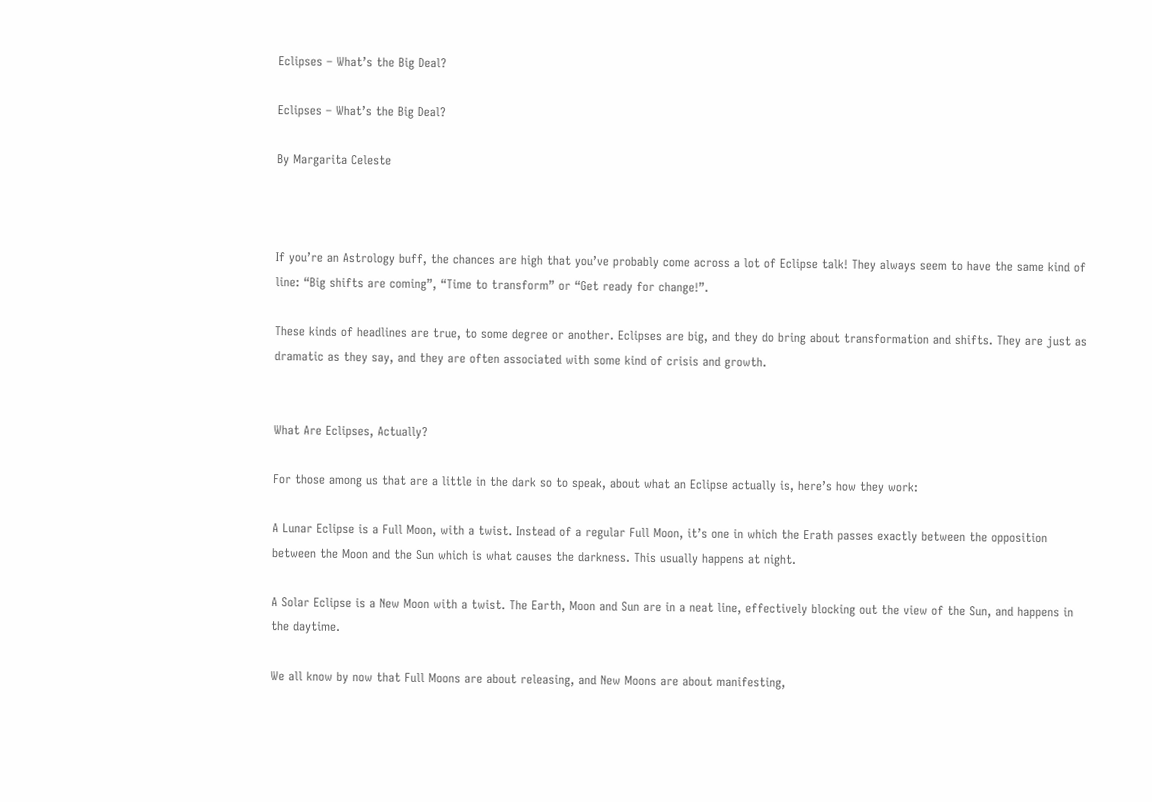Eclipses – What’s the Big Deal?

Eclipses – What’s the Big Deal?

By Margarita Celeste



If you’re an Astrology buff, the chances are high that you’ve probably come across a lot of Eclipse talk! They always seem to have the same kind of line: “Big shifts are coming”, “Time to transform” or “Get ready for change!”.

These kinds of headlines are true, to some degree or another. Eclipses are big, and they do bring about transformation and shifts. They are just as dramatic as they say, and they are often associated with some kind of crisis and growth.


What Are Eclipses, Actually?

For those among us that are a little in the dark so to speak, about what an Eclipse actually is, here’s how they work:

A Lunar Eclipse is a Full Moon, with a twist. Instead of a regular Full Moon, it’s one in which the Erath passes exactly between the opposition between the Moon and the Sun which is what causes the darkness. This usually happens at night.

A Solar Eclipse is a New Moon with a twist. The Earth, Moon and Sun are in a neat line, effectively blocking out the view of the Sun, and happens in the daytime.

We all know by now that Full Moons are about releasing, and New Moons are about manifesting,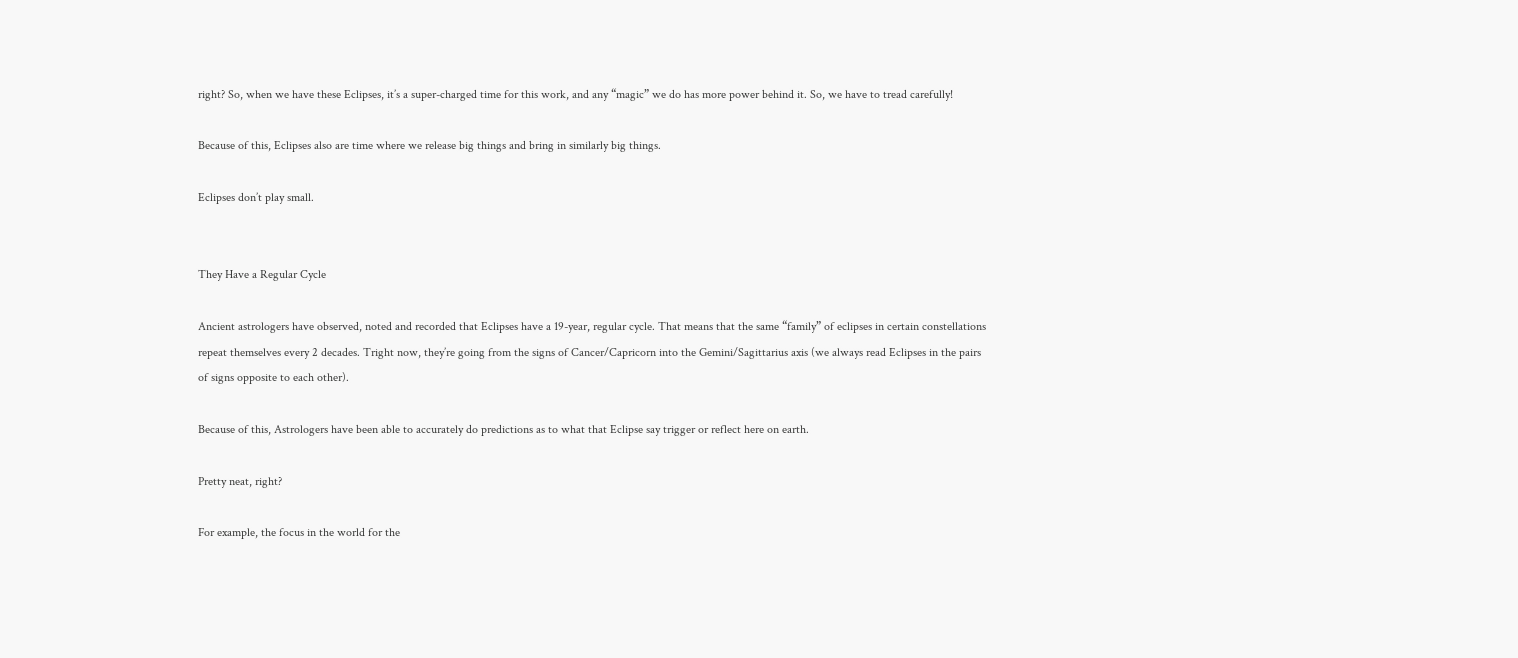right? So, when we have these Eclipses, it’s a super-charged time for this work, and any “magic” we do has more power behind it. So, we have to tread carefully!

Because of this, Eclipses also are time where we release big things and bring in similarly big things.

Eclipses don’t play small.


They Have a Regular Cycle

Ancient astrologers have observed, noted and recorded that Eclipses have a 19-year, regular cycle. That means that the same “family” of eclipses in certain constellations repeat themselves every 2 decades. Tright now, they’re going from the signs of Cancer/Capricorn into the Gemini/Sagittarius axis (we always read Eclipses in the pairs of signs opposite to each other).

Because of this, Astrologers have been able to accurately do predictions as to what that Eclipse say trigger or reflect here on earth.

Pretty neat, right?

For example, the focus in the world for the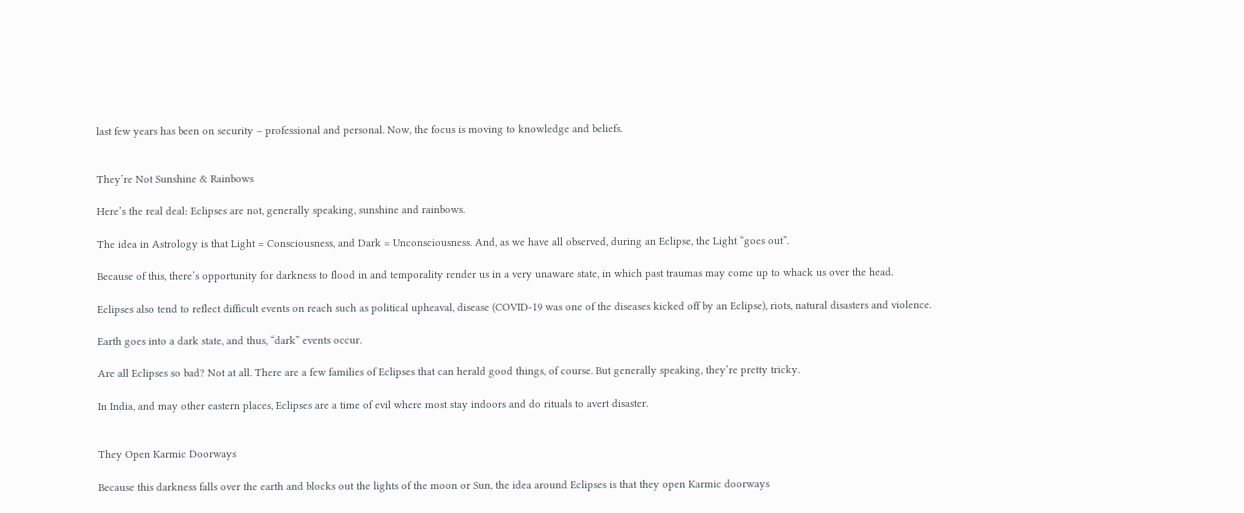last few years has been on security – professional and personal. Now, the focus is moving to knowledge and beliefs.


They’re Not Sunshine & Rainbows

Here’s the real deal: Eclipses are not, generally speaking, sunshine and rainbows.

The idea in Astrology is that Light = Consciousness, and Dark = Unconsciousness. And, as we have all observed, during an Eclipse, the Light “goes out”.

Because of this, there’s opportunity for darkness to flood in and temporality render us in a very unaware state, in which past traumas may come up to whack us over the head.

Eclipses also tend to reflect difficult events on reach such as political upheaval, disease (COVID-19 was one of the diseases kicked off by an Eclipse), riots, natural disasters and violence.

Earth goes into a dark state, and thus, “dark” events occur.

Are all Eclipses so bad? Not at all. There are a few families of Eclipses that can herald good things, of course. But generally speaking, they’re pretty tricky.

In India, and may other eastern places, Eclipses are a time of evil where most stay indoors and do rituals to avert disaster.


They Open Karmic Doorways

Because this darkness falls over the earth and blocks out the lights of the moon or Sun, the idea around Eclipses is that they open Karmic doorways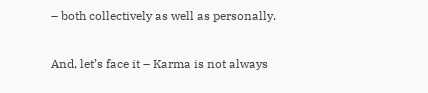– both collectively as well as personally.

And, let’s face it – Karma is not always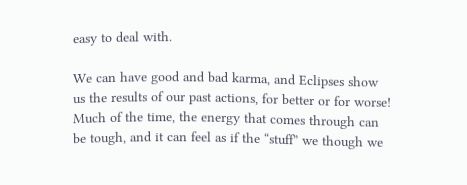easy to deal with.

We can have good and bad karma, and Eclipses show us the results of our past actions, for better or for worse! Much of the time, the energy that comes through can be tough, and it can feel as if the “stuff” we though we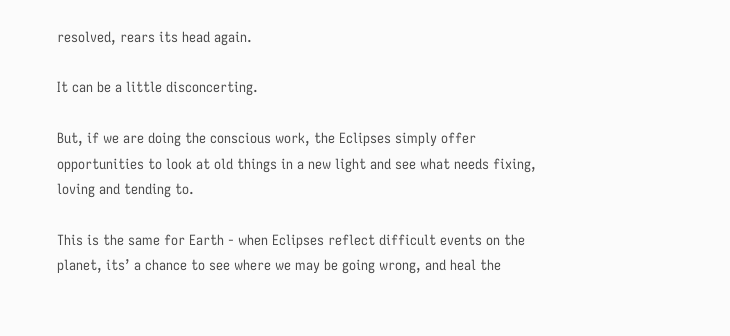resolved, rears its head again.

It can be a little disconcerting.

But, if we are doing the conscious work, the Eclipses simply offer opportunities to look at old things in a new light and see what needs fixing, loving and tending to.

This is the same for Earth - when Eclipses reflect difficult events on the planet, its’ a chance to see where we may be going wrong, and heal the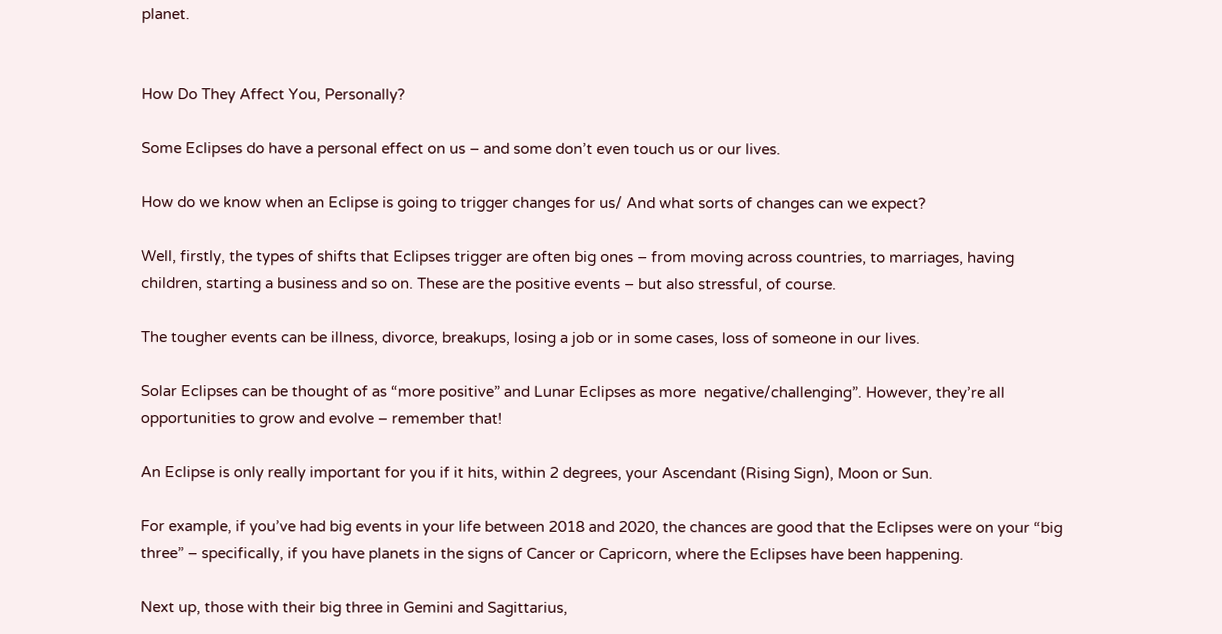planet.


How Do They Affect You, Personally?

Some Eclipses do have a personal effect on us – and some don’t even touch us or our lives.

How do we know when an Eclipse is going to trigger changes for us/ And what sorts of changes can we expect?

Well, firstly, the types of shifts that Eclipses trigger are often big ones – from moving across countries, to marriages, having children, starting a business and so on. These are the positive events – but also stressful, of course.

The tougher events can be illness, divorce, breakups, losing a job or in some cases, loss of someone in our lives.

Solar Eclipses can be thought of as “more positive” and Lunar Eclipses as more  negative/challenging”. However, they’re all opportunities to grow and evolve – remember that!

An Eclipse is only really important for you if it hits, within 2 degrees, your Ascendant (Rising Sign), Moon or Sun.

For example, if you’ve had big events in your life between 2018 and 2020, the chances are good that the Eclipses were on your “big three” – specifically, if you have planets in the signs of Cancer or Capricorn, where the Eclipses have been happening.

Next up, those with their big three in Gemini and Sagittarius,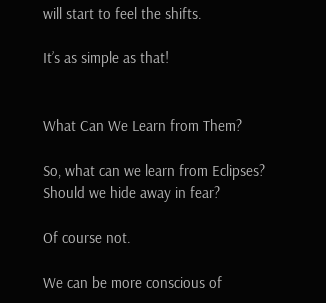will start to feel the shifts.

It’s as simple as that!


What Can We Learn from Them?

So, what can we learn from Eclipses? Should we hide away in fear?

Of course not.

We can be more conscious of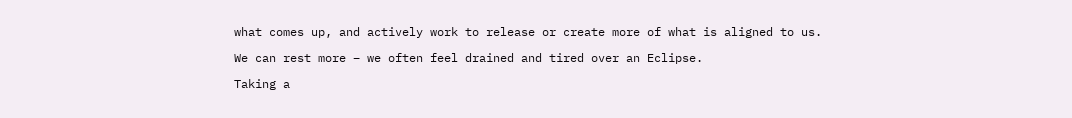what comes up, and actively work to release or create more of what is aligned to us.

We can rest more – we often feel drained and tired over an Eclipse.

Taking a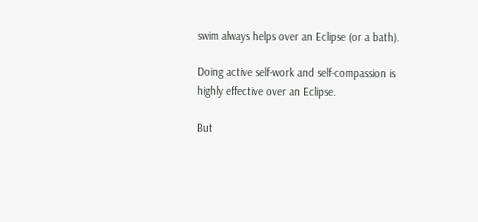swim always helps over an Eclipse (or a bath).

Doing active self-work and self-compassion is highly effective over an Eclipse.

But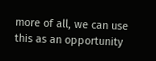more of all, we can use this as an opportunity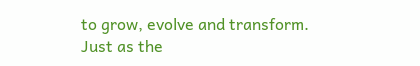to grow, evolve and transform. Just as the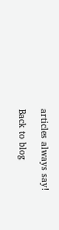articles always say!

Back to blog